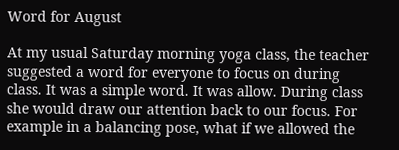Word for August

At my usual Saturday morning yoga class, the teacher suggested a word for everyone to focus on during class. It was a simple word. It was allow. During class she would draw our attention back to our focus. For example in a balancing pose, what if we allowed the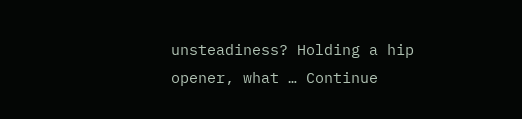unsteadiness? Holding a hip opener, what … Continue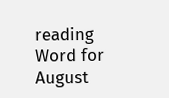reading Word for August